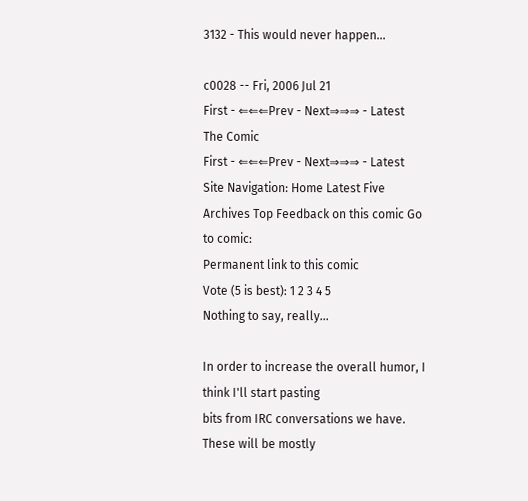3132 - This would never happen...

c0028 -- Fri, 2006 Jul 21
First - ⇐⇐⇐Prev - Next⇒⇒⇒ - Latest
The Comic
First - ⇐⇐⇐Prev - Next⇒⇒⇒ - Latest
Site Navigation: Home Latest Five Archives Top Feedback on this comic Go to comic:
Permanent link to this comic
Vote (5 is best): 1 2 3 4 5
Nothing to say, really...

In order to increase the overall humor, I think I'll start pasting
bits from IRC conversations we have.  These will be mostly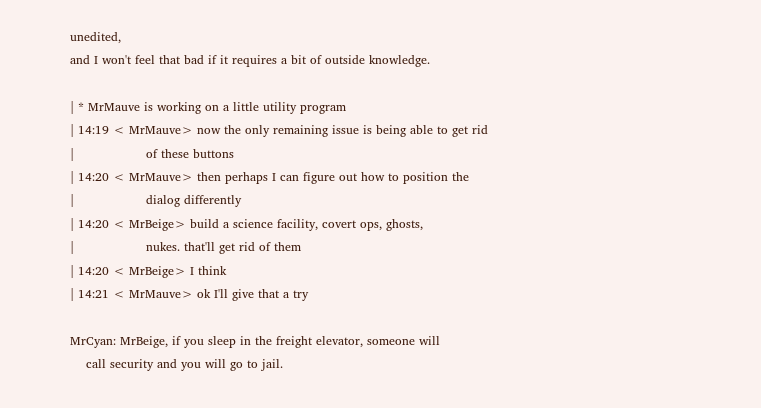unedited,
and I won't feel that bad if it requires a bit of outside knowledge.

| * MrMauve is working on a little utility program
| 14:19 < MrMauve> now the only remaining issue is being able to get rid
|                  of these buttons
| 14:20 < MrMauve> then perhaps I can figure out how to position the
|                  dialog differently
| 14:20 < MrBeige> build a science facility, covert ops, ghosts,
|                  nukes. that'll get rid of them
| 14:20 < MrBeige> I think
| 14:21 < MrMauve> ok I'll give that a try

MrCyan: MrBeige, if you sleep in the freight elevator, someone will
    call security and you will go to jail.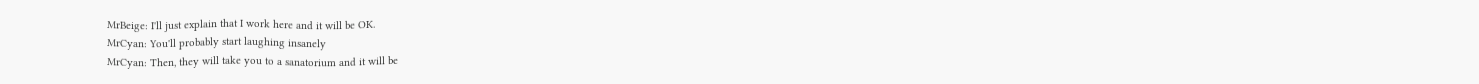MrBeige: I'll just explain that I work here and it will be OK.
MrCyan: You'll probably start laughing insanely
MrCyan: Then, they will take you to a sanatorium and it will be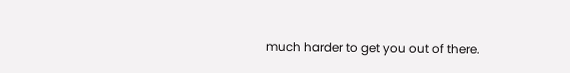much harder to get you out of there.